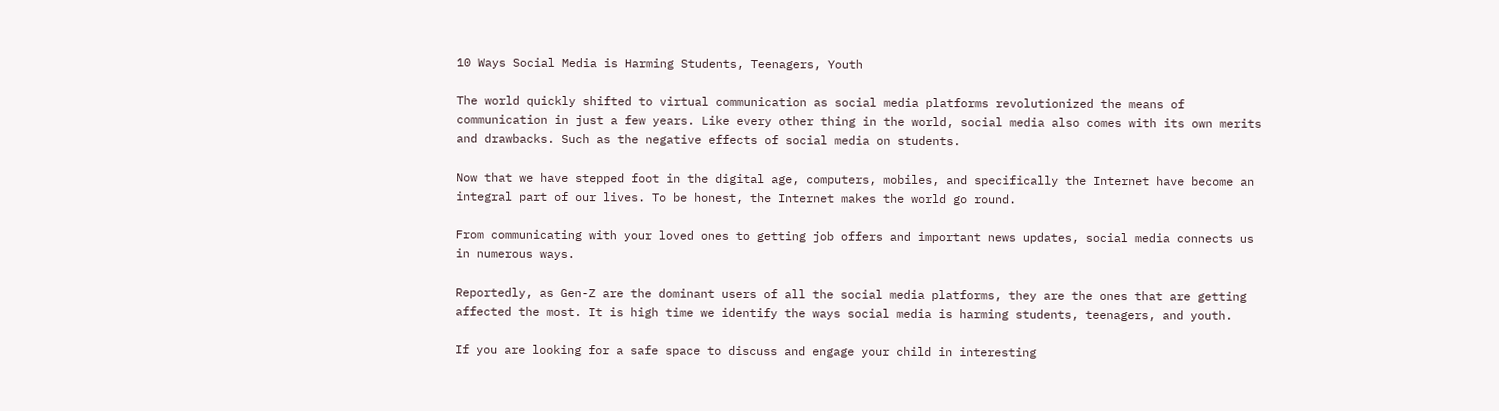10 Ways Social Media is Harming Students, Teenagers, Youth

The world quickly shifted to virtual communication as social media platforms revolutionized the means of communication in just a few years. Like every other thing in the world, social media also comes with its own merits and drawbacks. Such as the negative effects of social media on students.

Now that we have stepped foot in the digital age, computers, mobiles, and specifically the Internet have become an integral part of our lives. To be honest, the Internet makes the world go round.

From communicating with your loved ones to getting job offers and important news updates, social media connects us in numerous ways.

Reportedly, as Gen-Z are the dominant users of all the social media platforms, they are the ones that are getting affected the most. It is high time we identify the ways social media is harming students, teenagers, and youth.

If you are looking for a safe space to discuss and engage your child in interesting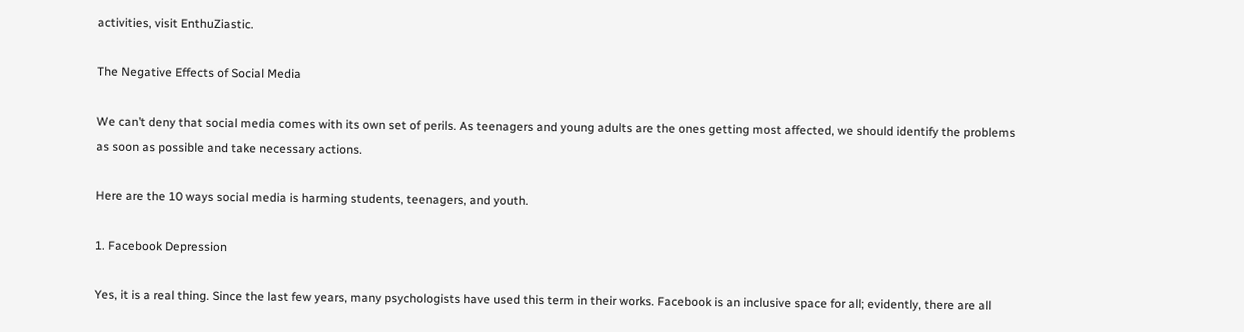activities, visit EnthuZiastic.

The Negative Effects of Social Media

We can’t deny that social media comes with its own set of perils. As teenagers and young adults are the ones getting most affected, we should identify the problems as soon as possible and take necessary actions.

Here are the 10 ways social media is harming students, teenagers, and youth.

1. Facebook Depression

Yes, it is a real thing. Since the last few years, many psychologists have used this term in their works. Facebook is an inclusive space for all; evidently, there are all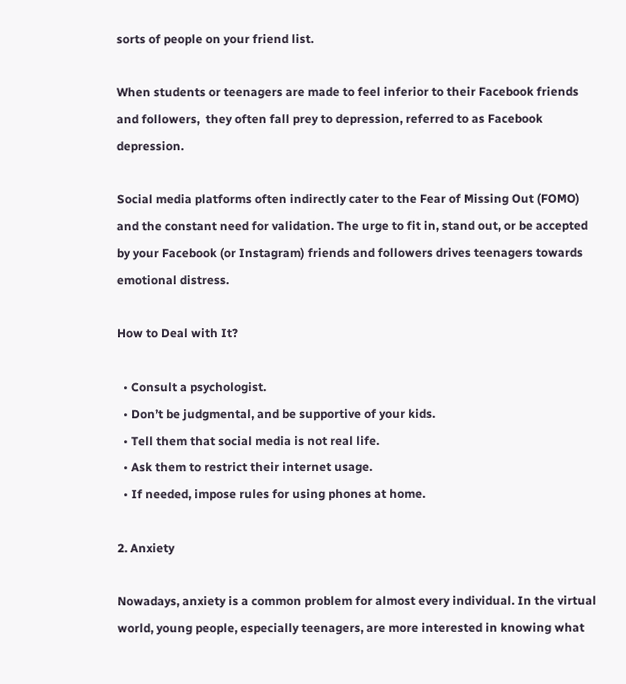sorts of people on your friend list.

When students or teenagers are made to feel inferior to their Facebook friends and followers,  they often fall prey to depression, referred to as Facebook depression.

Social media platforms often indirectly cater to the Fear of Missing Out (FOMO) and the constant need for validation. The urge to fit in, stand out, or be accepted by your Facebook (or Instagram) friends and followers drives teenagers towards emotional distress.

How to Deal with It?

  • Consult a psychologist.
  • Don’t be judgmental, and be supportive of your kids.
  • Tell them that social media is not real life.
  • Ask them to restrict their internet usage.
  • If needed, impose rules for using phones at home.

2. Anxiety

Nowadays, anxiety is a common problem for almost every individual. In the virtual world, young people, especially teenagers, are more interested in knowing what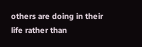others are doing in their life rather than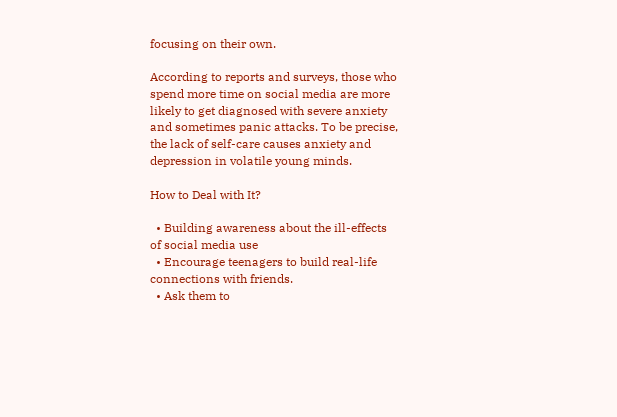focusing on their own.

According to reports and surveys, those who spend more time on social media are more likely to get diagnosed with severe anxiety and sometimes panic attacks. To be precise, the lack of self-care causes anxiety and depression in volatile young minds.

How to Deal with It?

  • Building awareness about the ill-effects of social media use
  • Encourage teenagers to build real-life connections with friends.
  • Ask them to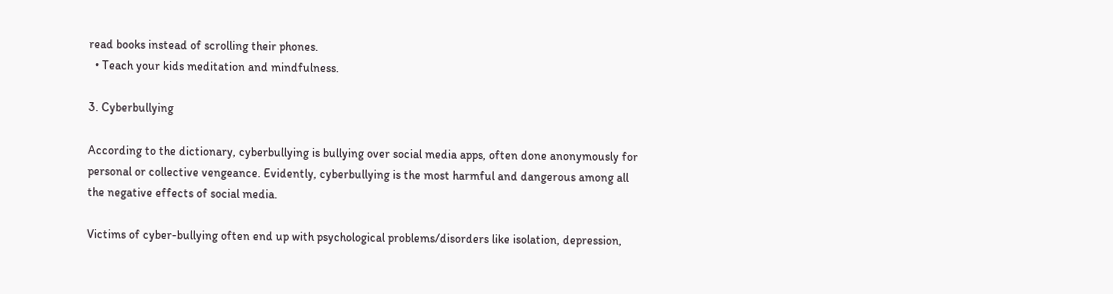read books instead of scrolling their phones.
  • Teach your kids meditation and mindfulness.

3. Cyberbullying

According to the dictionary, cyberbullying is bullying over social media apps, often done anonymously for personal or collective vengeance. Evidently, cyberbullying is the most harmful and dangerous among all the negative effects of social media.

Victims of cyber-bullying often end up with psychological problems/disorders like isolation, depression,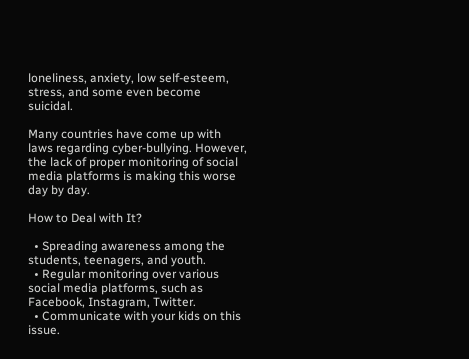loneliness, anxiety, low self-esteem, stress, and some even become suicidal.

Many countries have come up with laws regarding cyber-bullying. However, the lack of proper monitoring of social media platforms is making this worse day by day.

How to Deal with It?

  • Spreading awareness among the students, teenagers, and youth.
  • Regular monitoring over various social media platforms, such as Facebook, Instagram, Twitter.
  • Communicate with your kids on this issue.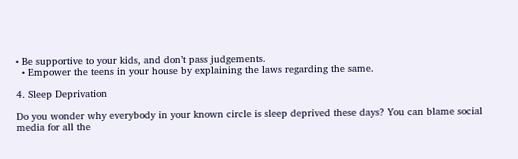• Be supportive to your kids, and don’t pass judgements.
  • Empower the teens in your house by explaining the laws regarding the same.

4. Sleep Deprivation

Do you wonder why everybody in your known circle is sleep deprived these days? You can blame social media for all the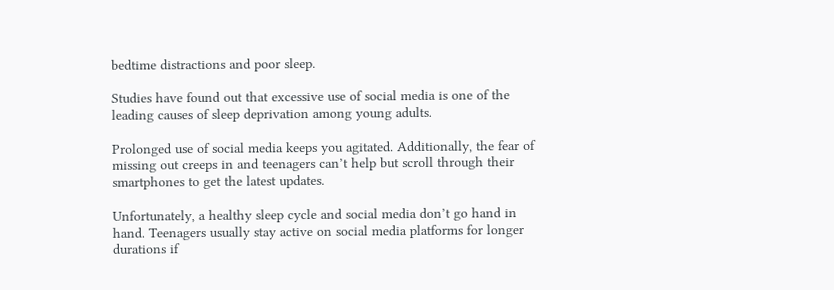bedtime distractions and poor sleep.

Studies have found out that excessive use of social media is one of the leading causes of sleep deprivation among young adults.

Prolonged use of social media keeps you agitated. Additionally, the fear of missing out creeps in and teenagers can’t help but scroll through their smartphones to get the latest updates.

Unfortunately, a healthy sleep cycle and social media don’t go hand in hand. Teenagers usually stay active on social media platforms for longer durations if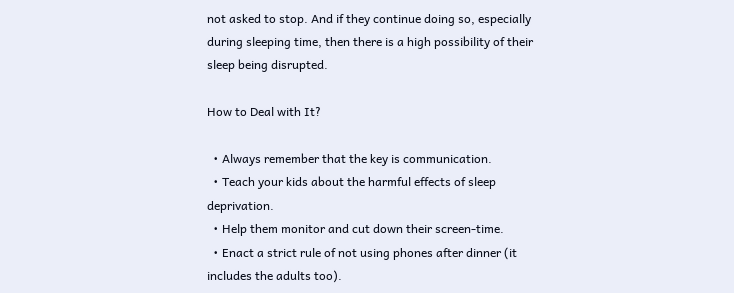not asked to stop. And if they continue doing so, especially during sleeping time, then there is a high possibility of their sleep being disrupted.

How to Deal with It?

  • Always remember that the key is communication.
  • Teach your kids about the harmful effects of sleep deprivation.
  • Help them monitor and cut down their screen-time.
  • Enact a strict rule of not using phones after dinner (it includes the adults too).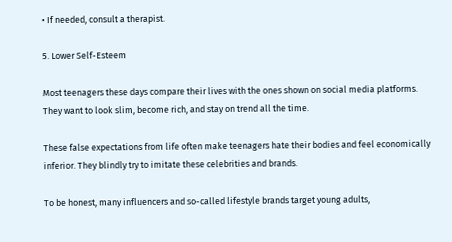• If needed, consult a therapist.

5. Lower Self-Esteem

Most teenagers these days compare their lives with the ones shown on social media platforms. They want to look slim, become rich, and stay on trend all the time.

These false expectations from life often make teenagers hate their bodies and feel economically inferior. They blindly try to imitate these celebrities and brands.

To be honest, many influencers and so-called lifestyle brands target young adults,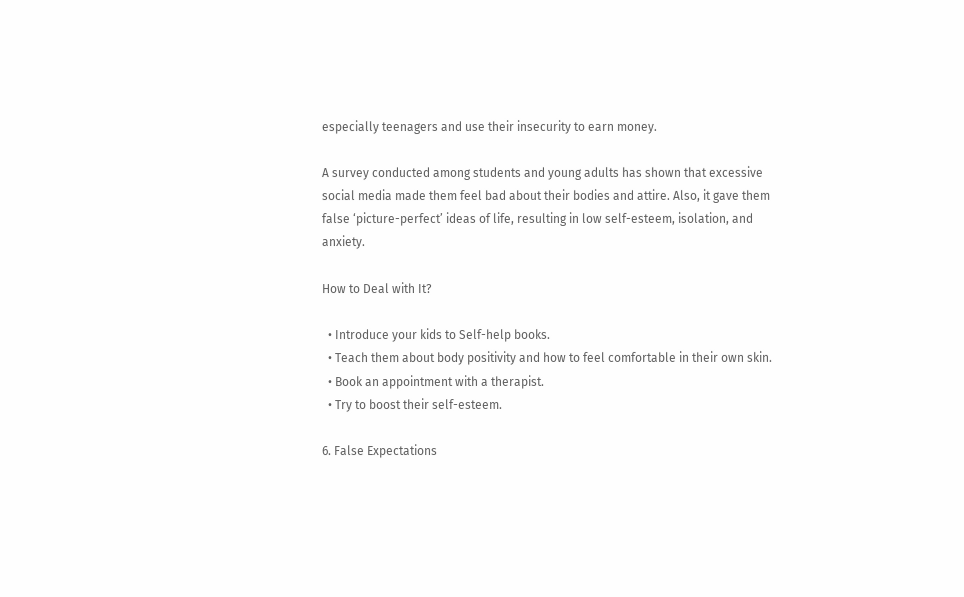especially teenagers and use their insecurity to earn money.

A survey conducted among students and young adults has shown that excessive social media made them feel bad about their bodies and attire. Also, it gave them false ‘picture-perfect’ ideas of life, resulting in low self-esteem, isolation, and anxiety.

How to Deal with It?

  • Introduce your kids to Self-help books.
  • Teach them about body positivity and how to feel comfortable in their own skin.
  • Book an appointment with a therapist.
  • Try to boost their self-esteem.

6. False Expectations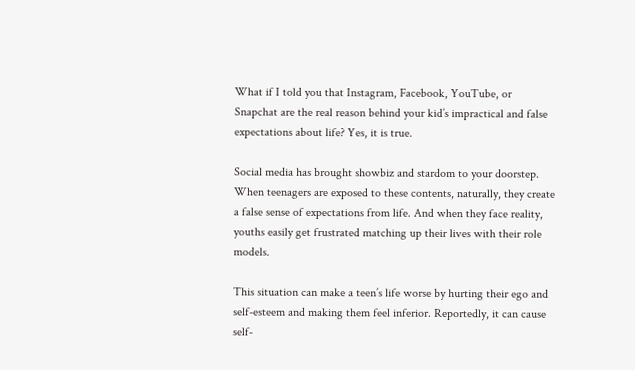What if I told you that Instagram, Facebook, YouTube, or Snapchat are the real reason behind your kid’s impractical and false expectations about life? Yes, it is true.

Social media has brought showbiz and stardom to your doorstep. When teenagers are exposed to these contents, naturally, they create a false sense of expectations from life. And when they face reality, youths easily get frustrated matching up their lives with their role models.

This situation can make a teen’s life worse by hurting their ego and self-esteem and making them feel inferior. Reportedly, it can cause self-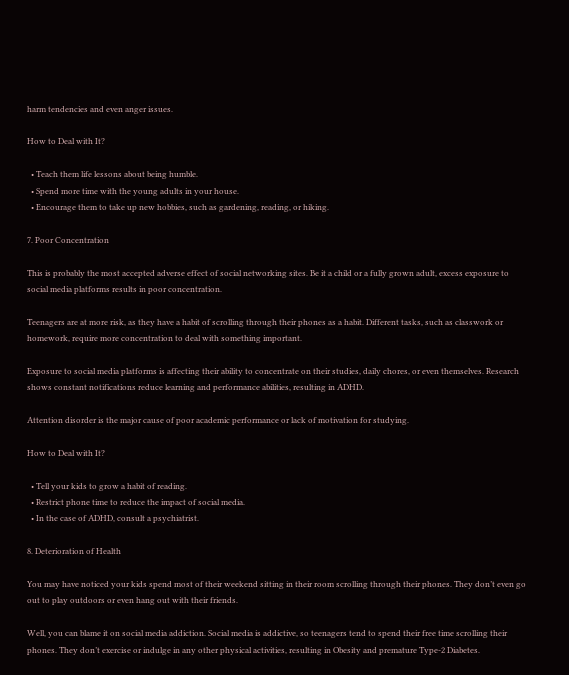harm tendencies and even anger issues.

How to Deal with It?

  • Teach them life lessons about being humble.
  • Spend more time with the young adults in your house.
  • Encourage them to take up new hobbies, such as gardening, reading, or hiking.

7. Poor Concentration

This is probably the most accepted adverse effect of social networking sites. Be it a child or a fully grown adult, excess exposure to social media platforms results in poor concentration.

Teenagers are at more risk, as they have a habit of scrolling through their phones as a habit. Different tasks, such as classwork or homework, require more concentration to deal with something important.

Exposure to social media platforms is affecting their ability to concentrate on their studies, daily chores, or even themselves. Research shows constant notifications reduce learning and performance abilities, resulting in ADHD.

Attention disorder is the major cause of poor academic performance or lack of motivation for studying.

How to Deal with It?

  • Tell your kids to grow a habit of reading.
  • Restrict phone time to reduce the impact of social media.
  • In the case of ADHD, consult a psychiatrist.

8. Deterioration of Health

You may have noticed your kids spend most of their weekend sitting in their room scrolling through their phones. They don’t even go out to play outdoors or even hang out with their friends.

Well, you can blame it on social media addiction. Social media is addictive, so teenagers tend to spend their free time scrolling their phones. They don’t exercise or indulge in any other physical activities, resulting in Obesity and premature Type-2 Diabetes.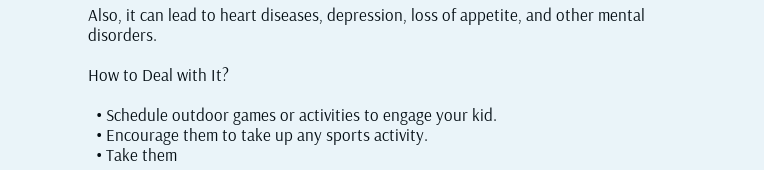Also, it can lead to heart diseases, depression, loss of appetite, and other mental disorders.

How to Deal with It?

  • Schedule outdoor games or activities to engage your kid.
  • Encourage them to take up any sports activity.
  • Take them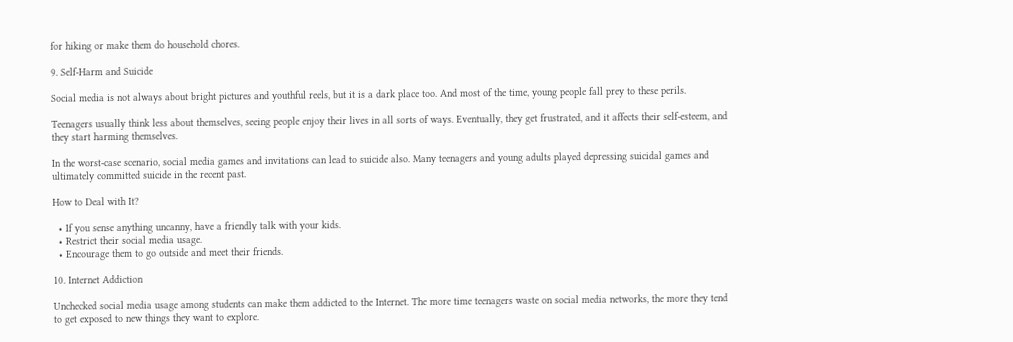for hiking or make them do household chores.

9. Self-Harm and Suicide

Social media is not always about bright pictures and youthful reels, but it is a dark place too. And most of the time, young people fall prey to these perils.

Teenagers usually think less about themselves, seeing people enjoy their lives in all sorts of ways. Eventually, they get frustrated, and it affects their self-esteem, and they start harming themselves.

In the worst-case scenario, social media games and invitations can lead to suicide also. Many teenagers and young adults played depressing suicidal games and ultimately committed suicide in the recent past.

How to Deal with It?

  • If you sense anything uncanny, have a friendly talk with your kids.
  • Restrict their social media usage.
  • Encourage them to go outside and meet their friends.

10. Internet Addiction

Unchecked social media usage among students can make them addicted to the Internet. The more time teenagers waste on social media networks, the more they tend to get exposed to new things they want to explore.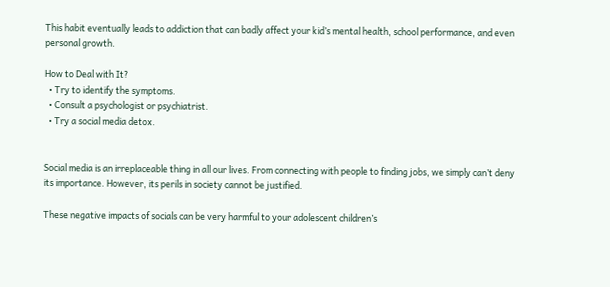This habit eventually leads to addiction that can badly affect your kid’s mental health, school performance, and even personal growth.

How to Deal with It?
  • Try to identify the symptoms.
  • Consult a psychologist or psychiatrist.
  • Try a social media detox.


Social media is an irreplaceable thing in all our lives. From connecting with people to finding jobs, we simply can’t deny its importance. However, its perils in society cannot be justified.

These negative impacts of socials can be very harmful to your adolescent children’s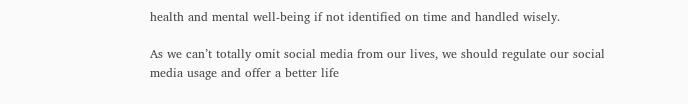health and mental well-being if not identified on time and handled wisely.

As we can’t totally omit social media from our lives, we should regulate our social media usage and offer a better life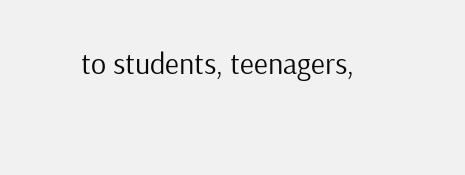to students, teenagers,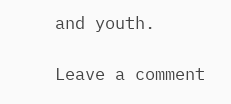and youth.

Leave a comment